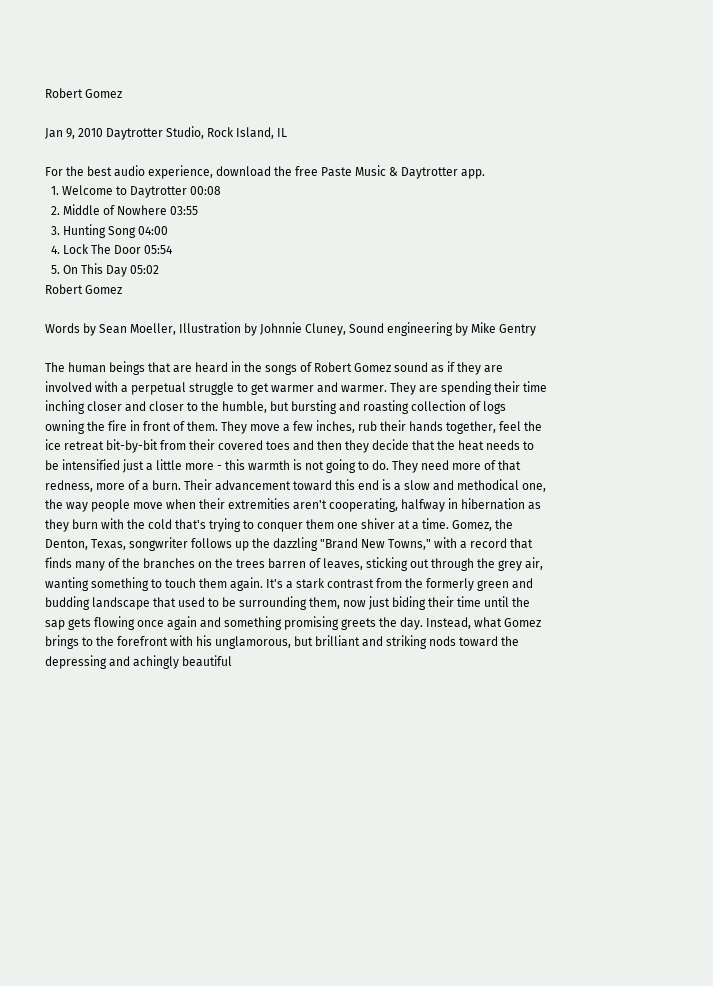Robert Gomez

Jan 9, 2010 Daytrotter Studio, Rock Island, IL

For the best audio experience, download the free Paste Music & Daytrotter app.
  1. Welcome to Daytrotter 00:08
  2. Middle of Nowhere 03:55
  3. Hunting Song 04:00
  4. Lock The Door 05:54
  5. On This Day 05:02
Robert Gomez

Words by Sean Moeller, Illustration by Johnnie Cluney, Sound engineering by Mike Gentry

The human beings that are heard in the songs of Robert Gomez sound as if they are involved with a perpetual struggle to get warmer and warmer. They are spending their time inching closer and closer to the humble, but bursting and roasting collection of logs owning the fire in front of them. They move a few inches, rub their hands together, feel the ice retreat bit-by-bit from their covered toes and then they decide that the heat needs to be intensified just a little more - this warmth is not going to do. They need more of that redness, more of a burn. Their advancement toward this end is a slow and methodical one, the way people move when their extremities aren't cooperating, halfway in hibernation as they burn with the cold that's trying to conquer them one shiver at a time. Gomez, the Denton, Texas, songwriter follows up the dazzling "Brand New Towns," with a record that finds many of the branches on the trees barren of leaves, sticking out through the grey air, wanting something to touch them again. It's a stark contrast from the formerly green and budding landscape that used to be surrounding them, now just biding their time until the sap gets flowing once again and something promising greets the day. Instead, what Gomez brings to the forefront with his unglamorous, but brilliant and striking nods toward the depressing and achingly beautiful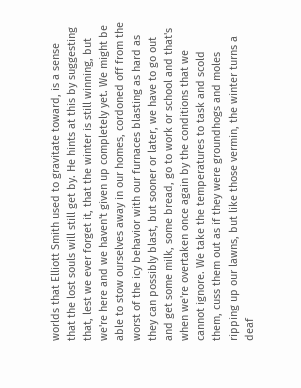worlds that Elliott Smith used to gravitate toward, is a sense that the lost souls will still get by. He hints at this by suggesting that, lest we ever forget it, that the winter is still winning, but we're here and we haven't given up completely yet. We might be able to stow ourselves away in our homes, cordoned off from the worst of the icy behavior with our furnaces blasting as hard as they can possibly blast, but sooner or later, we have to go out and get some milk, some bread, go to work or school and that's when we're overtaken once again by the conditions that we cannot ignore. We take the temperatures to task and scold them, cuss them out as if they were groundhogs and moles ripping up our lawns, but like those vermin, the winter turns a deaf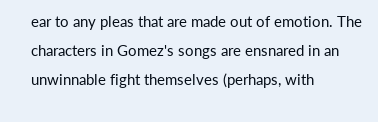ear to any pleas that are made out of emotion. The characters in Gomez's songs are ensnared in an unwinnable fight themselves (perhaps, with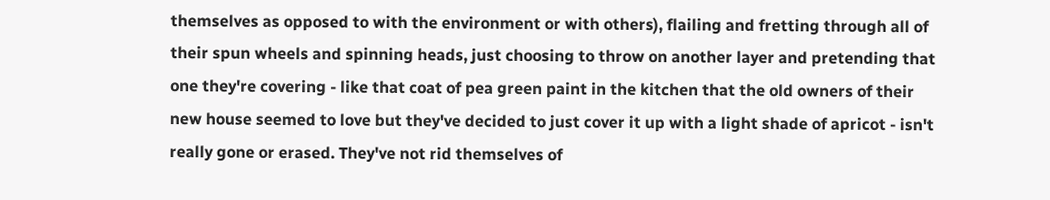themselves as opposed to with the environment or with others), flailing and fretting through all of their spun wheels and spinning heads, just choosing to throw on another layer and pretending that one they're covering - like that coat of pea green paint in the kitchen that the old owners of their new house seemed to love but they've decided to just cover it up with a light shade of apricot - isn't really gone or erased. They've not rid themselves of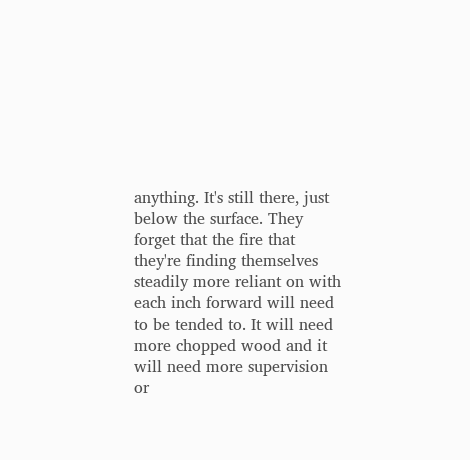anything. It's still there, just below the surface. They forget that the fire that they're finding themselves steadily more reliant on with each inch forward will need to be tended to. It will need more chopped wood and it will need more supervision or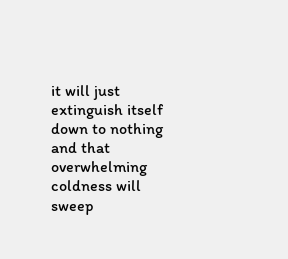it will just extinguish itself down to nothing and that overwhelming coldness will sweep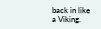back in like a Viking.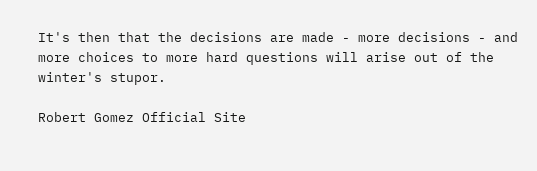It's then that the decisions are made - more decisions - and more choices to more hard questions will arise out of the winter's stupor.

Robert Gomez Official Site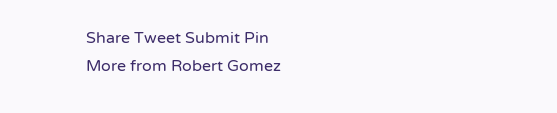Share Tweet Submit Pin
More from Robert Gomez